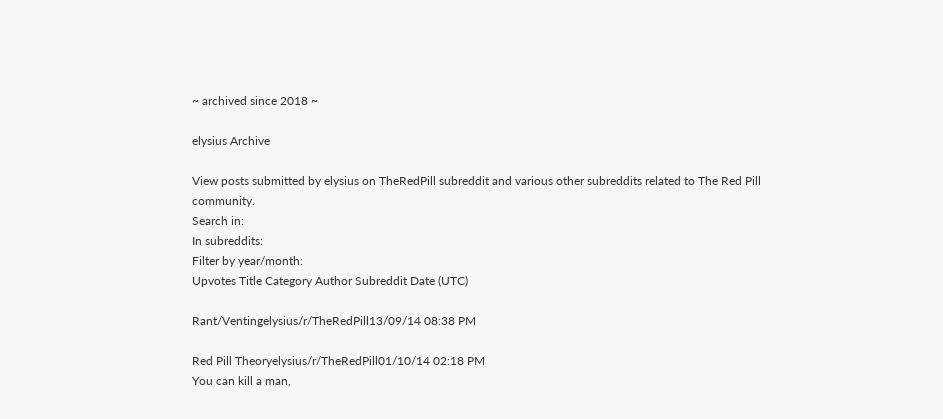~ archived since 2018 ~

elysius Archive

View posts submitted by elysius on TheRedPill subreddit and various other subreddits related to The Red Pill community.
Search in:
In subreddits:
Filter by year/month:
Upvotes Title Category Author Subreddit Date (UTC)

Rant/Ventingelysius/r/TheRedPill13/09/14 08:38 PM

Red Pill Theoryelysius/r/TheRedPill01/10/14 02:18 PM
You can kill a man,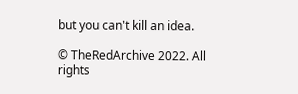but you can't kill an idea.

© TheRedArchive 2022. All rights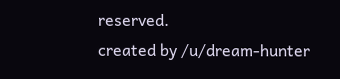reserved.
created by /u/dream-hunter